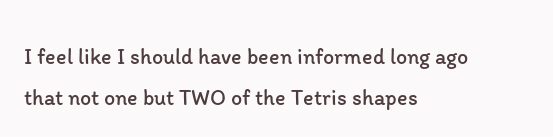I feel like I should have been informed long ago that not one but TWO of the Tetris shapes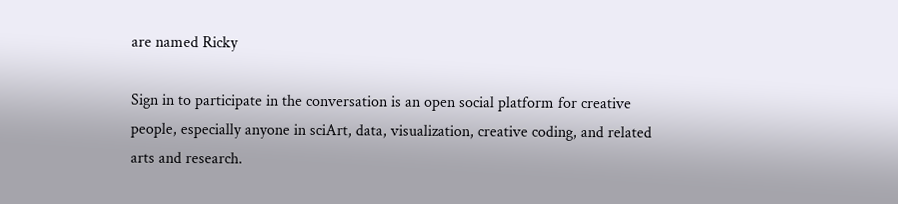are named Ricky

Sign in to participate in the conversation is an open social platform for creative people, especially anyone in sciArt, data, visualization, creative coding, and related arts and research.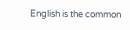English is the common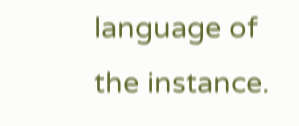language of the instance.